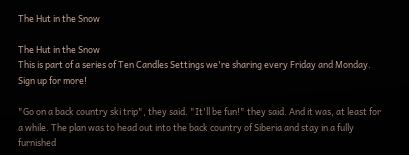The Hut in the Snow

The Hut in the Snow
This is part of a series of Ten Candles Settings we're sharing every Friday and Monday. Sign up for more!

"Go on a back country ski trip", they said. "It'll be fun!" they said. And it was, at least for a while. The plan was to head out into the back country of Siberia and stay in a fully furnished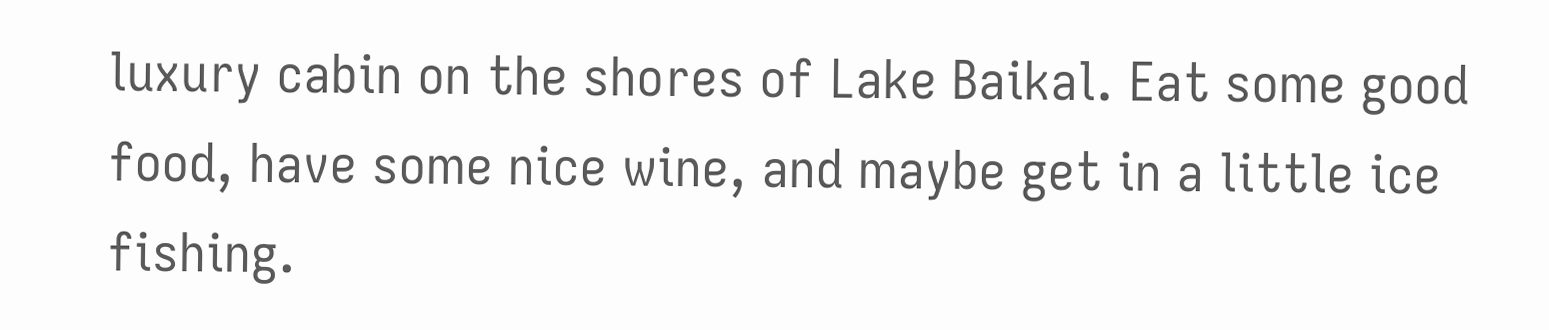luxury cabin on the shores of Lake Baikal. Eat some good food, have some nice wine, and maybe get in a little ice fishing.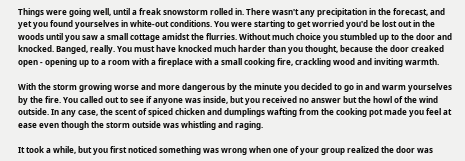Things were going well, until a freak snowstorm rolled in. There wasn't any precipitation in the forecast, and yet you found yourselves in white-out conditions. You were starting to get worried you'd be lost out in the woods until you saw a small cottage amidst the flurries. Without much choice you stumbled up to the door and knocked. Banged, really. You must have knocked much harder than you thought, because the door creaked open - opening up to a room with a fireplace with a small cooking fire, crackling wood and inviting warmth.

With the storm growing worse and more dangerous by the minute you decided to go in and warm yourselves by the fire. You called out to see if anyone was inside, but you received no answer but the howl of the wind outside. In any case, the scent of spiced chicken and dumplings wafting from the cooking pot made you feel at ease even though the storm outside was whistling and raging.

It took a while, but you first noticed something was wrong when one of your group realized the door was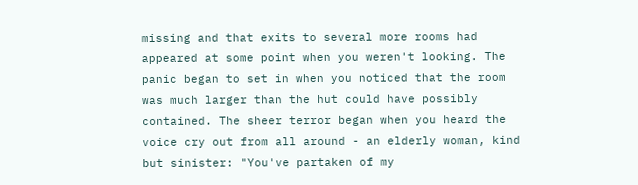missing and that exits to several more rooms had appeared at some point when you weren't looking. The panic began to set in when you noticed that the room was much larger than the hut could have possibly contained. The sheer terror began when you heard the voice cry out from all around - an elderly woman, kind but sinister: "You've partaken of my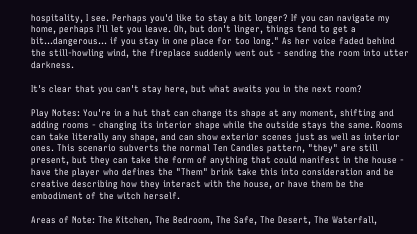hospitality, I see. Perhaps you'd like to stay a bit longer? If you can navigate my home, perhaps I'll let you leave. Oh, but don't linger, things tend to get a bit...dangerous... if you stay in one place for too long." As her voice faded behind the still-howling wind, the fireplace suddenly went out - sending the room into utter darkness.

It's clear that you can't stay here, but what awaits you in the next room?

Play Notes: You're in a hut that can change its shape at any moment, shifting and adding rooms - changing its interior shape while the outside stays the same. Rooms can take literally any shape, and can show exterior scenes just as well as interior ones. This scenario subverts the normal Ten Candles pattern, "they" are still present, but they can take the form of anything that could manifest in the house - have the player who defines the "Them" brink take this into consideration and be creative describing how they interact with the house, or have them be the embodiment of the witch herself.

Areas of Note: The Kitchen, The Bedroom, The Safe, The Desert, The Waterfall,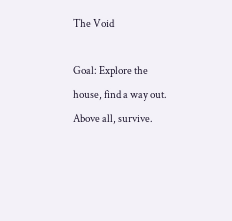The Void

Goal: Explore the house, find a way out. Above all, survive.